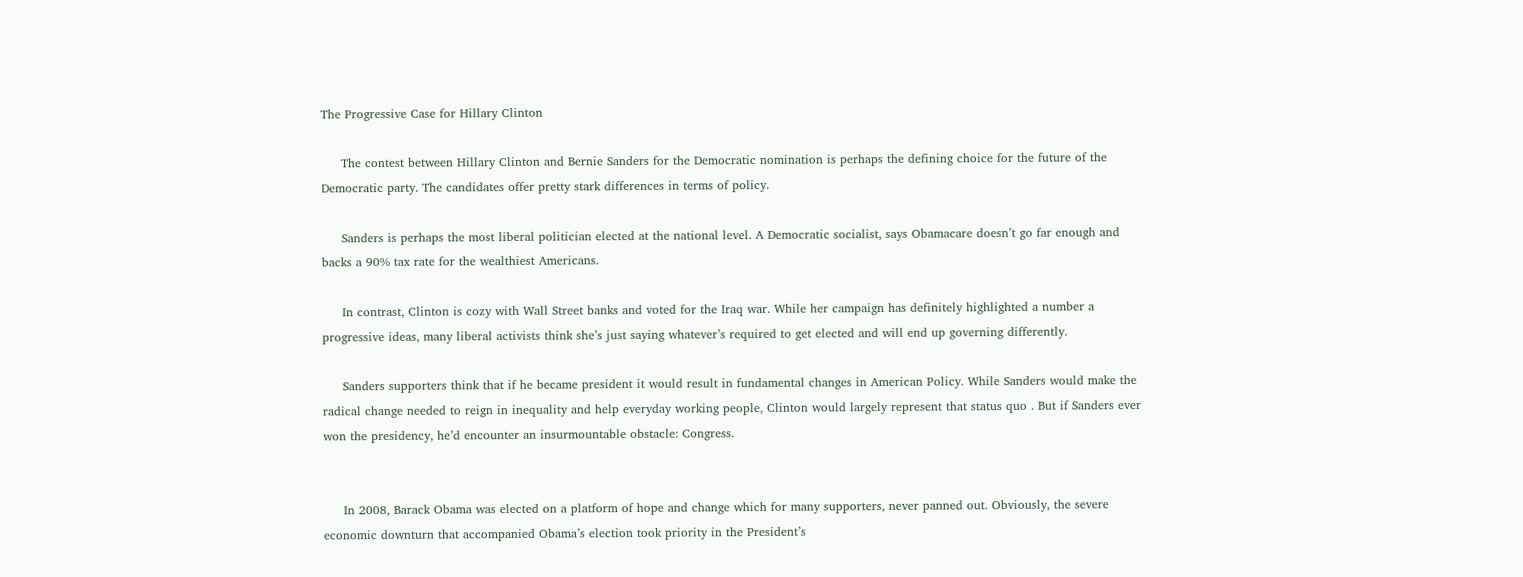The Progressive Case for Hillary Clinton

     The contest between Hillary Clinton and Bernie Sanders for the Democratic nomination is perhaps the defining choice for the future of the Democratic party. The candidates offer pretty stark differences in terms of policy.

     Sanders is perhaps the most liberal politician elected at the national level. A Democratic socialist, says Obamacare doesn’t go far enough and backs a 90% tax rate for the wealthiest Americans.

     In contrast, Clinton is cozy with Wall Street banks and voted for the Iraq war. While her campaign has definitely highlighted a number a progressive ideas, many liberal activists think she’s just saying whatever’s required to get elected and will end up governing differently.

     Sanders supporters think that if he became president it would result in fundamental changes in American Policy. While Sanders would make the radical change needed to reign in inequality and help everyday working people, Clinton would largely represent that status quo . But if Sanders ever won the presidency, he’d encounter an insurmountable obstacle: Congress.


     In 2008, Barack Obama was elected on a platform of hope and change which for many supporters, never panned out. Obviously, the severe economic downturn that accompanied Obama’s election took priority in the President’s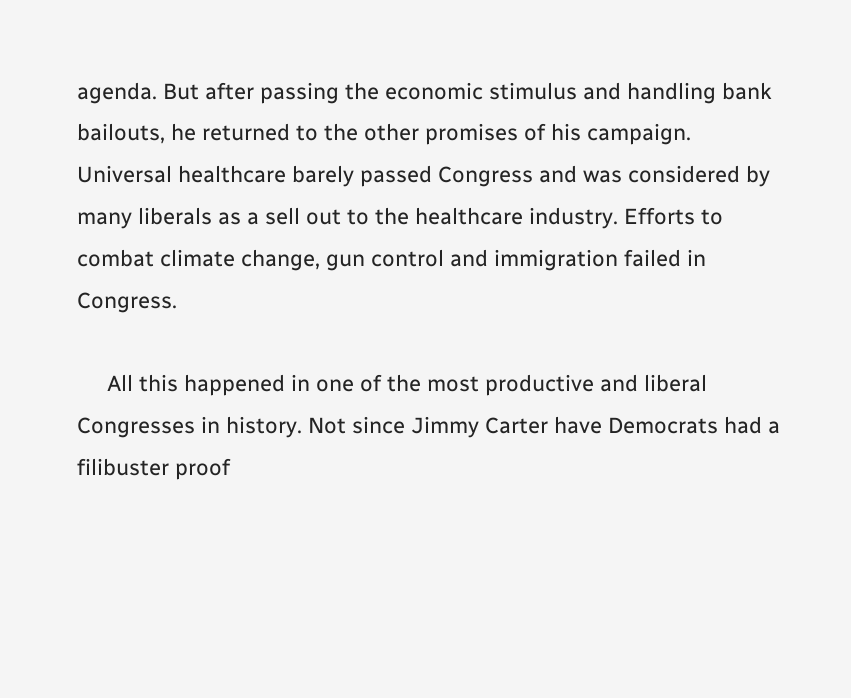agenda. But after passing the economic stimulus and handling bank bailouts, he returned to the other promises of his campaign. Universal healthcare barely passed Congress and was considered by many liberals as a sell out to the healthcare industry. Efforts to combat climate change, gun control and immigration failed in Congress.

     All this happened in one of the most productive and liberal Congresses in history. Not since Jimmy Carter have Democrats had a filibuster proof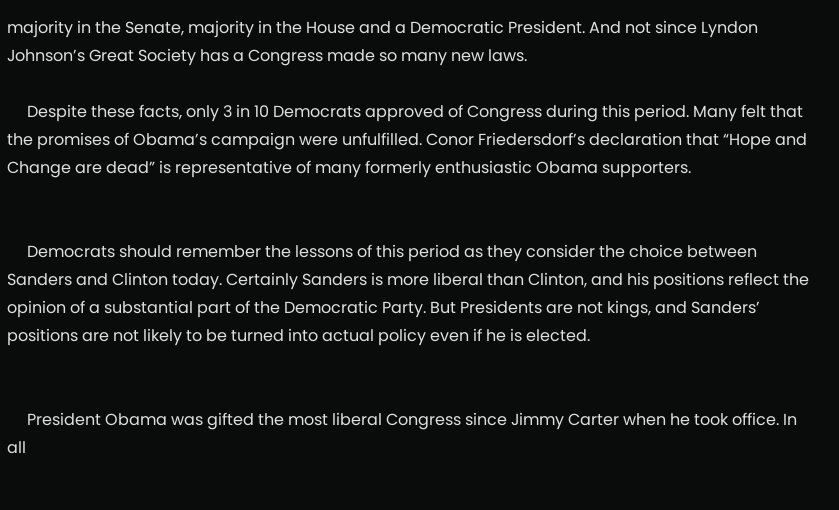majority in the Senate, majority in the House and a Democratic President. And not since Lyndon Johnson’s Great Society has a Congress made so many new laws.

     Despite these facts, only 3 in 10 Democrats approved of Congress during this period. Many felt that the promises of Obama’s campaign were unfulfilled. Conor Friedersdorf’s declaration that “Hope and Change are dead” is representative of many formerly enthusiastic Obama supporters.


     Democrats should remember the lessons of this period as they consider the choice between Sanders and Clinton today. Certainly Sanders is more liberal than Clinton, and his positions reflect the opinion of a substantial part of the Democratic Party. But Presidents are not kings, and Sanders’ positions are not likely to be turned into actual policy even if he is elected.


     President Obama was gifted the most liberal Congress since Jimmy Carter when he took office. In all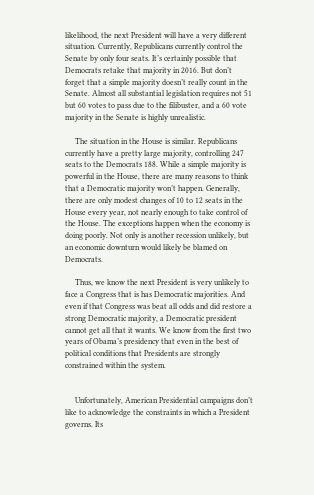likelihood, the next President will have a very different situation. Currently, Republicans currently control the Senate by only four seats. It’s certainly possible that Democrats retake that majority in 2016. But don’t forget that a simple majority doesn’t really count in the Senate. Almost all substantial legislation requires not 51 but 60 votes to pass due to the filibuster, and a 60 vote majority in the Senate is highly unrealistic.

     The situation in the House is similar. Republicans currently have a pretty large majority, controlling 247 seats to the Democrats 188. While a simple majority is powerful in the House, there are many reasons to think that a Democratic majority won’t happen. Generally, there are only modest changes of 10 to 12 seats in the House every year, not nearly enough to take control of the House. The exceptions happen when the economy is doing poorly. Not only is another recession unlikely, but an economic downturn would likely be blamed on Democrats.

     Thus, we know the next President is very unlikely to face a Congress that is has Democratic majorities. And even if that Congress was beat all odds and did restore a strong Democratic majority, a Democratic president cannot get all that it wants. We know from the first two years of Obama’s presidency that even in the best of political conditions that Presidents are strongly constrained within the system.


     Unfortunately, American Presidential campaigns don’t like to acknowledge the constraints in which a President governs. Its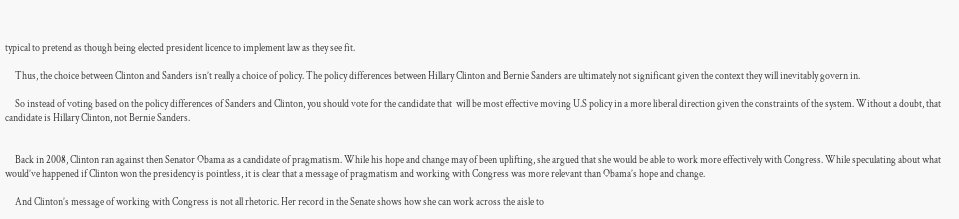typical to pretend as though being elected president licence to implement law as they see fit.

     Thus, the choice between Clinton and Sanders isn’t really a choice of policy. The policy differences between Hillary Clinton and Bernie Sanders are ultimately not significant given the context they will inevitably govern in.

     So instead of voting based on the policy differences of Sanders and Clinton, you should vote for the candidate that  will be most effective moving U.S policy in a more liberal direction given the constraints of the system. Without a doubt, that candidate is Hillary Clinton, not Bernie Sanders.


     Back in 2008, Clinton ran against then Senator Obama as a candidate of pragmatism. While his hope and change may of been uplifting, she argued that she would be able to work more effectively with Congress. While speculating about what would’ve happened if Clinton won the presidency is pointless, it is clear that a message of pragmatism and working with Congress was more relevant than Obama’s hope and change.

     And Clinton’s message of working with Congress is not all rhetoric. Her record in the Senate shows how she can work across the aisle to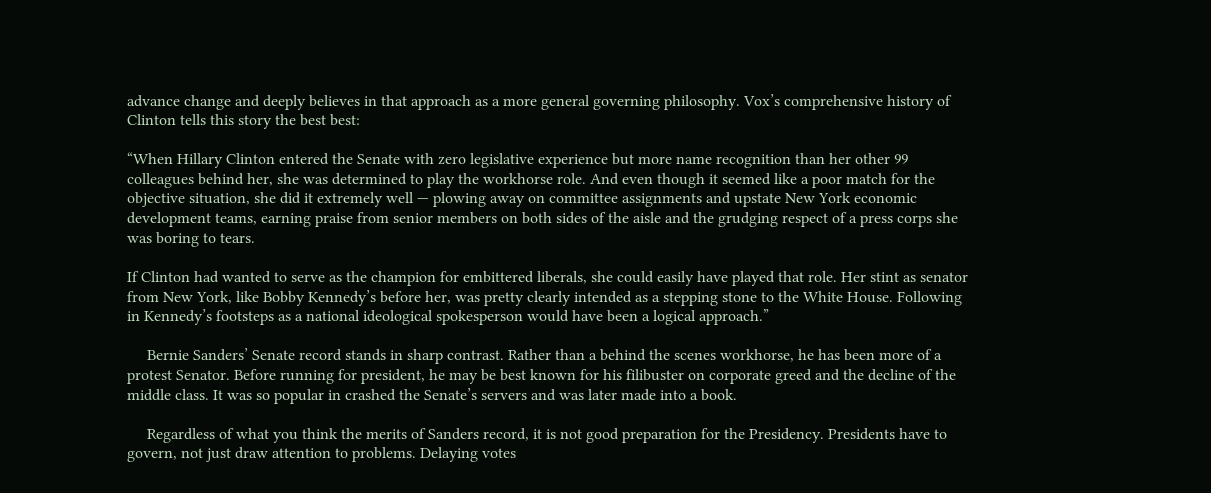advance change and deeply believes in that approach as a more general governing philosophy. Vox’s comprehensive history of Clinton tells this story the best best:

“When Hillary Clinton entered the Senate with zero legislative experience but more name recognition than her other 99 colleagues behind her, she was determined to play the workhorse role. And even though it seemed like a poor match for the objective situation, she did it extremely well — plowing away on committee assignments and upstate New York economic development teams, earning praise from senior members on both sides of the aisle and the grudging respect of a press corps she was boring to tears.

If Clinton had wanted to serve as the champion for embittered liberals, she could easily have played that role. Her stint as senator from New York, like Bobby Kennedy’s before her, was pretty clearly intended as a stepping stone to the White House. Following in Kennedy’s footsteps as a national ideological spokesperson would have been a logical approach.”

     Bernie Sanders’ Senate record stands in sharp contrast. Rather than a behind the scenes workhorse, he has been more of a protest Senator. Before running for president, he may be best known for his filibuster on corporate greed and the decline of the middle class. It was so popular in crashed the Senate’s servers and was later made into a book.

     Regardless of what you think the merits of Sanders record, it is not good preparation for the Presidency. Presidents have to govern, not just draw attention to problems. Delaying votes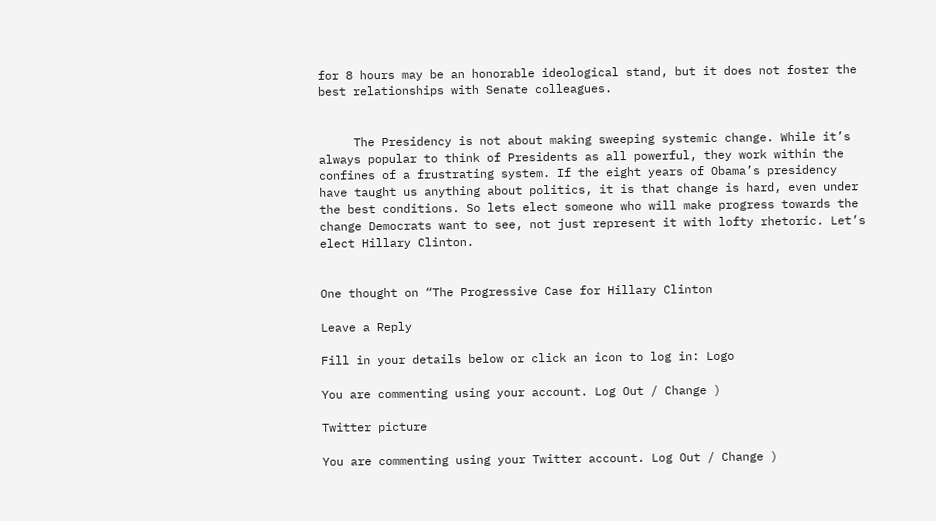for 8 hours may be an honorable ideological stand, but it does not foster the best relationships with Senate colleagues.


     The Presidency is not about making sweeping systemic change. While it’s always popular to think of Presidents as all powerful, they work within the confines of a frustrating system. If the eight years of Obama’s presidency have taught us anything about politics, it is that change is hard, even under the best conditions. So lets elect someone who will make progress towards the change Democrats want to see, not just represent it with lofty rhetoric. Let’s elect Hillary Clinton.


One thought on “The Progressive Case for Hillary Clinton

Leave a Reply

Fill in your details below or click an icon to log in: Logo

You are commenting using your account. Log Out / Change )

Twitter picture

You are commenting using your Twitter account. Log Out / Change )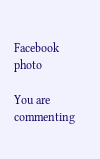Facebook photo

You are commenting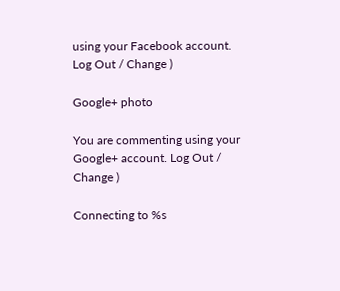using your Facebook account. Log Out / Change )

Google+ photo

You are commenting using your Google+ account. Log Out / Change )

Connecting to %s